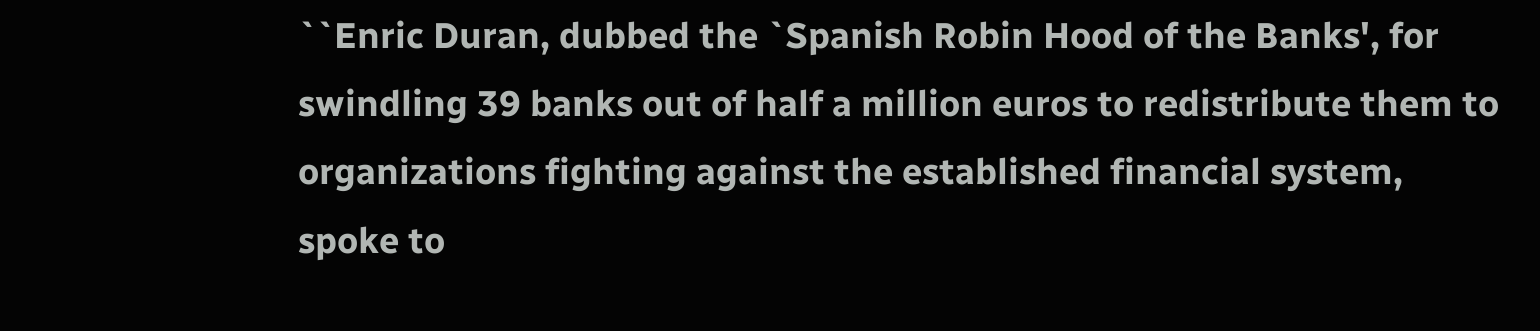``Enric Duran, dubbed the `Spanish Robin Hood of the Banks', for swindling 39 banks out of half a million euros to redistribute them to organizations fighting against the established financial system, spoke to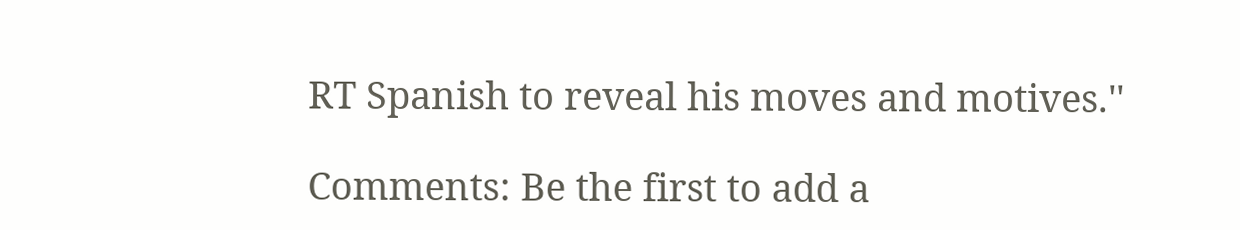RT Spanish to reveal his moves and motives.''

Comments: Be the first to add a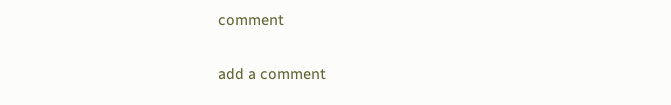comment

add a comment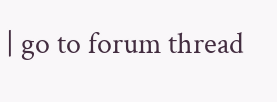| go to forum thread